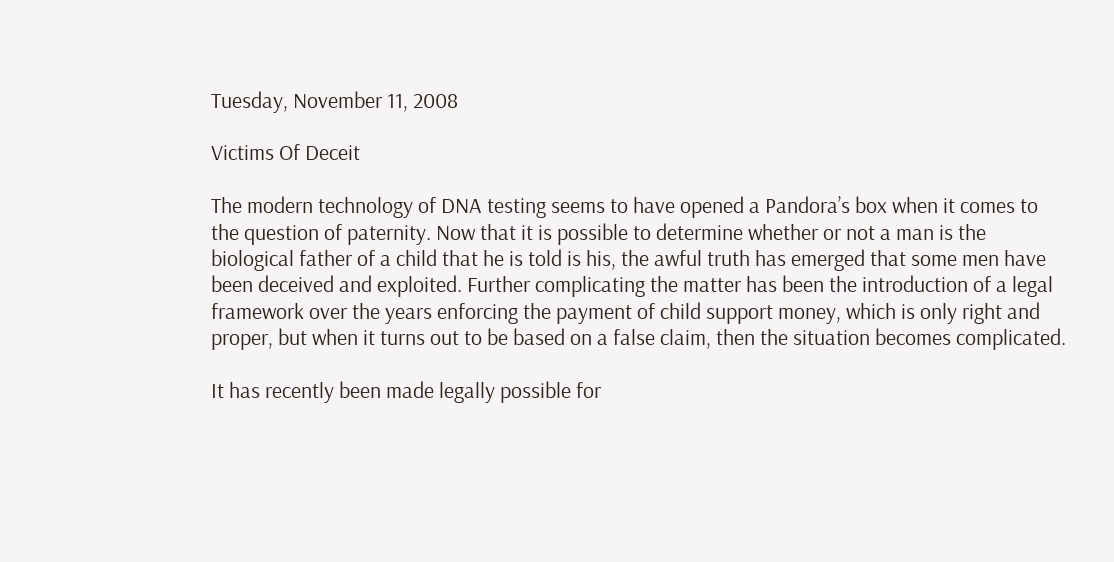Tuesday, November 11, 2008

Victims Of Deceit

The modern technology of DNA testing seems to have opened a Pandora’s box when it comes to the question of paternity. Now that it is possible to determine whether or not a man is the biological father of a child that he is told is his, the awful truth has emerged that some men have been deceived and exploited. Further complicating the matter has been the introduction of a legal framework over the years enforcing the payment of child support money, which is only right and proper, but when it turns out to be based on a false claim, then the situation becomes complicated.

It has recently been made legally possible for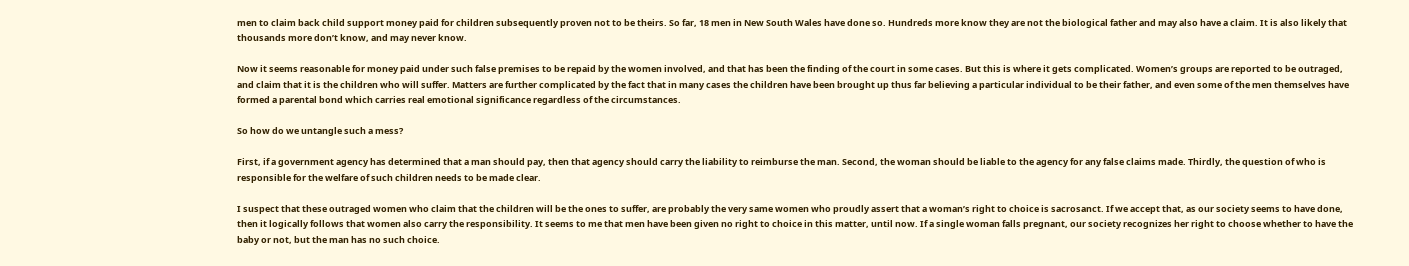men to claim back child support money paid for children subsequently proven not to be theirs. So far, 18 men in New South Wales have done so. Hundreds more know they are not the biological father and may also have a claim. It is also likely that thousands more don’t know, and may never know.

Now it seems reasonable for money paid under such false premises to be repaid by the women involved, and that has been the finding of the court in some cases. But this is where it gets complicated. Women’s groups are reported to be outraged, and claim that it is the children who will suffer. Matters are further complicated by the fact that in many cases the children have been brought up thus far believing a particular individual to be their father, and even some of the men themselves have formed a parental bond which carries real emotional significance regardless of the circumstances.

So how do we untangle such a mess?

First, if a government agency has determined that a man should pay, then that agency should carry the liability to reimburse the man. Second, the woman should be liable to the agency for any false claims made. Thirdly, the question of who is responsible for the welfare of such children needs to be made clear.

I suspect that these outraged women who claim that the children will be the ones to suffer, are probably the very same women who proudly assert that a woman’s right to choice is sacrosanct. If we accept that, as our society seems to have done, then it logically follows that women also carry the responsibility. It seems to me that men have been given no right to choice in this matter, until now. If a single woman falls pregnant, our society recognizes her right to choose whether to have the baby or not, but the man has no such choice.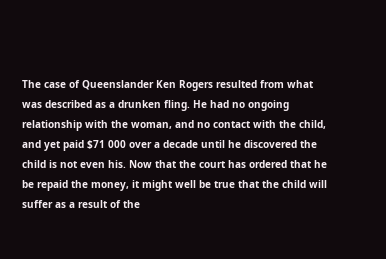The case of Queenslander Ken Rogers resulted from what was described as a drunken fling. He had no ongoing relationship with the woman, and no contact with the child, and yet paid $71 000 over a decade until he discovered the child is not even his. Now that the court has ordered that he be repaid the money, it might well be true that the child will suffer as a result of the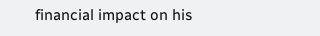financial impact on his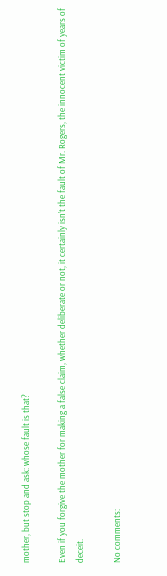mother, but stop and ask: whose fault is that?

Even if you forgive the mother for making a false claim, whether deliberate or not, it certainly isn’t the fault of Mr. Rogers, the innocent victim of years of deceit.

No comments: